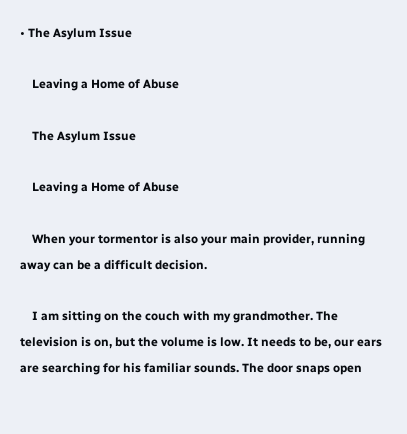• The Asylum Issue

    Leaving a Home of Abuse

    The Asylum Issue

    Leaving a Home of Abuse

    When your tormentor is also your main provider, running away can be a difficult decision.

    I am sitting on the couch with my grandmother. The television is on, but the volume is low. It needs to be, our ears are searching for his familiar sounds. The door snaps open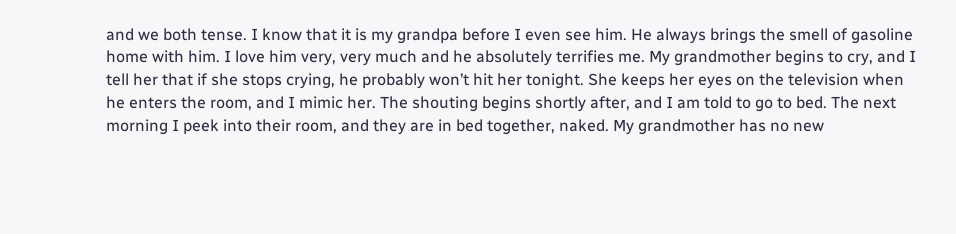and we both tense. I know that it is my grandpa before I even see him. He always brings the smell of gasoline home with him. I love him very, very much and he absolutely terrifies me. My grandmother begins to cry, and I tell her that if she stops crying, he probably won’t hit her tonight. She keeps her eyes on the television when he enters the room, and I mimic her. The shouting begins shortly after, and I am told to go to bed. The next morning I peek into their room, and they are in bed together, naked. My grandmother has no new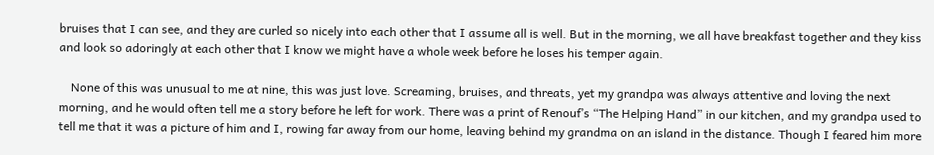bruises that I can see, and they are curled so nicely into each other that I assume all is well. But in the morning, we all have breakfast together and they kiss and look so adoringly at each other that I know we might have a whole week before he loses his temper again.

    None of this was unusual to me at nine, this was just love. Screaming, bruises, and threats, yet my grandpa was always attentive and loving the next morning, and he would often tell me a story before he left for work. There was a print of Renouf’s “The Helping Hand” in our kitchen, and my grandpa used to tell me that it was a picture of him and I, rowing far away from our home, leaving behind my grandma on an island in the distance. Though I feared him more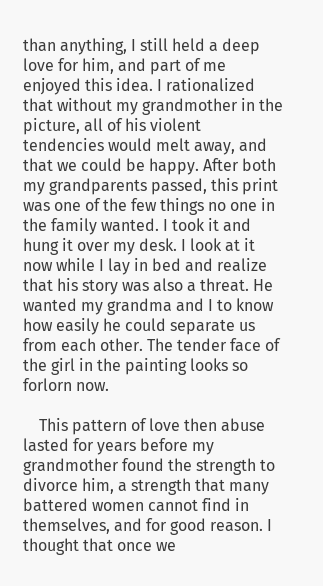than anything, I still held a deep love for him, and part of me enjoyed this idea. I rationalized that without my grandmother in the picture, all of his violent tendencies would melt away, and that we could be happy. After both my grandparents passed, this print was one of the few things no one in the family wanted. I took it and hung it over my desk. I look at it now while I lay in bed and realize that his story was also a threat. He wanted my grandma and I to know how easily he could separate us from each other. The tender face of the girl in the painting looks so forlorn now.

    This pattern of love then abuse lasted for years before my grandmother found the strength to divorce him, a strength that many battered women cannot find in themselves, and for good reason. I thought that once we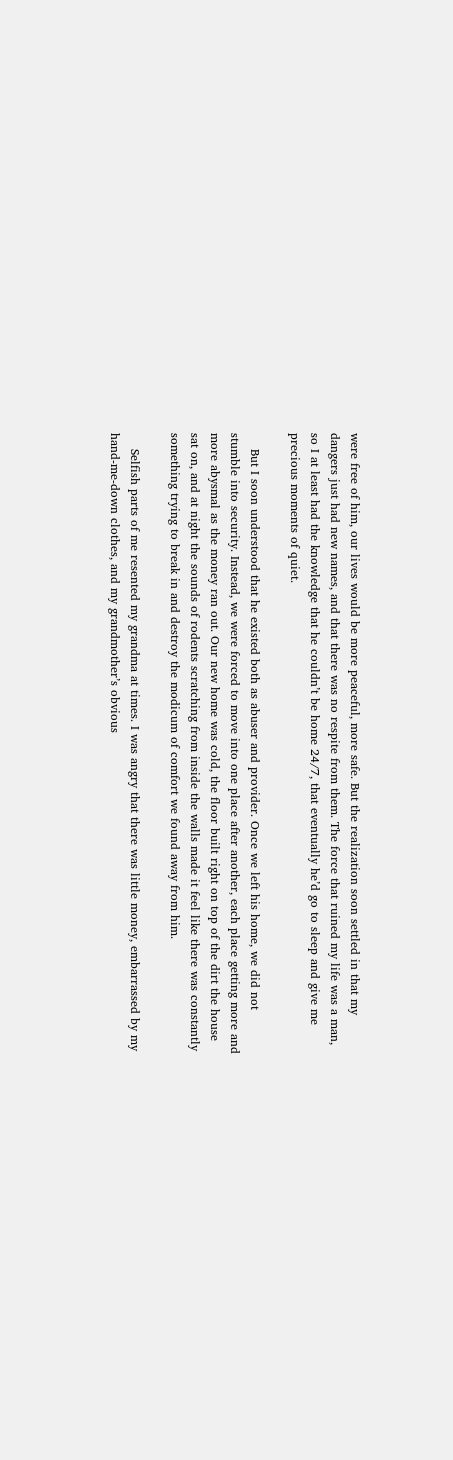were free of him, our lives would be more peaceful, more safe. But the realization soon settled in that my dangers just had new names, and that there was no respite from them. The force that ruined my life was a man, so I at least had the knowledge that he couldn’t be home 24/7, that eventually he’d go to sleep and give me precious moments of quiet.

    But I soon understood that he existed both as abuser and provider. Once we left his home, we did not stumble into security. Instead, we were forced to move into one place after another, each place getting more and more abysmal as the money ran out. Our new home was cold, the floor built right on top of the dirt the house sat on, and at night the sounds of rodents scratching from inside the walls made it feel like there was constantly something trying to break in and destroy the modicum of comfort we found away from him.

    Selfish parts of me resented my grandma at times. I was angry that there was little money, embarrassed by my hand-me-down clothes, and my grandmother’s obvious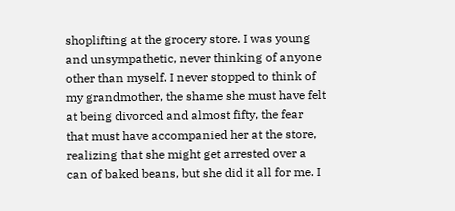shoplifting at the grocery store. I was young and unsympathetic, never thinking of anyone other than myself. I never stopped to think of my grandmother, the shame she must have felt at being divorced and almost fifty, the fear that must have accompanied her at the store, realizing that she might get arrested over a can of baked beans, but she did it all for me. I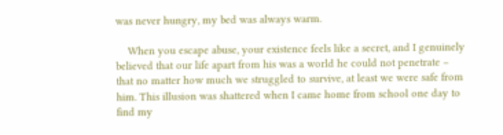was never hungry, my bed was always warm.

    When you escape abuse, your existence feels like a secret, and I genuinely believed that our life apart from his was a world he could not penetrate – that no matter how much we struggled to survive, at least we were safe from him. This illusion was shattered when I came home from school one day to find my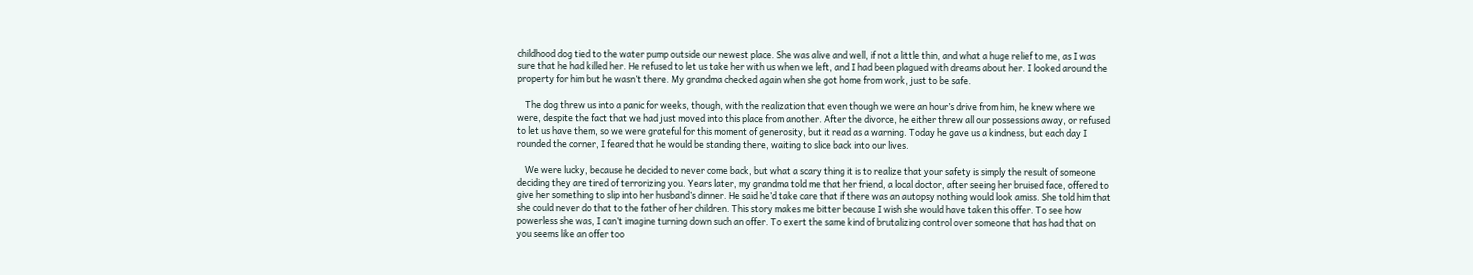childhood dog tied to the water pump outside our newest place. She was alive and well, if not a little thin, and what a huge relief to me, as I was sure that he had killed her. He refused to let us take her with us when we left, and I had been plagued with dreams about her. I looked around the property for him but he wasn’t there. My grandma checked again when she got home from work, just to be safe.

    The dog threw us into a panic for weeks, though, with the realization that even though we were an hour’s drive from him, he knew where we were, despite the fact that we had just moved into this place from another. After the divorce, he either threw all our possessions away, or refused to let us have them, so we were grateful for this moment of generosity, but it read as a warning. Today he gave us a kindness, but each day I rounded the corner, I feared that he would be standing there, waiting to slice back into our lives.

    We were lucky, because he decided to never come back, but what a scary thing it is to realize that your safety is simply the result of someone deciding they are tired of terrorizing you. Years later, my grandma told me that her friend, a local doctor, after seeing her bruised face, offered to give her something to slip into her husband’s dinner. He said he’d take care that if there was an autopsy nothing would look amiss. She told him that she could never do that to the father of her children. This story makes me bitter because I wish she would have taken this offer. To see how powerless she was, I can’t imagine turning down such an offer. To exert the same kind of brutalizing control over someone that has had that on you seems like an offer too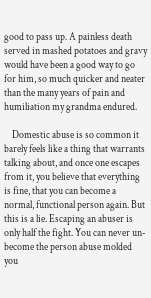good to pass up. A painless death served in mashed potatoes and gravy would have been a good way to go for him, so much quicker and neater than the many years of pain and humiliation my grandma endured.

    Domestic abuse is so common it barely feels like a thing that warrants talking about, and once one escapes from it, you believe that everything is fine, that you can become a normal, functional person again. But this is a lie. Escaping an abuser is only half the fight. You can never un-become the person abuse molded you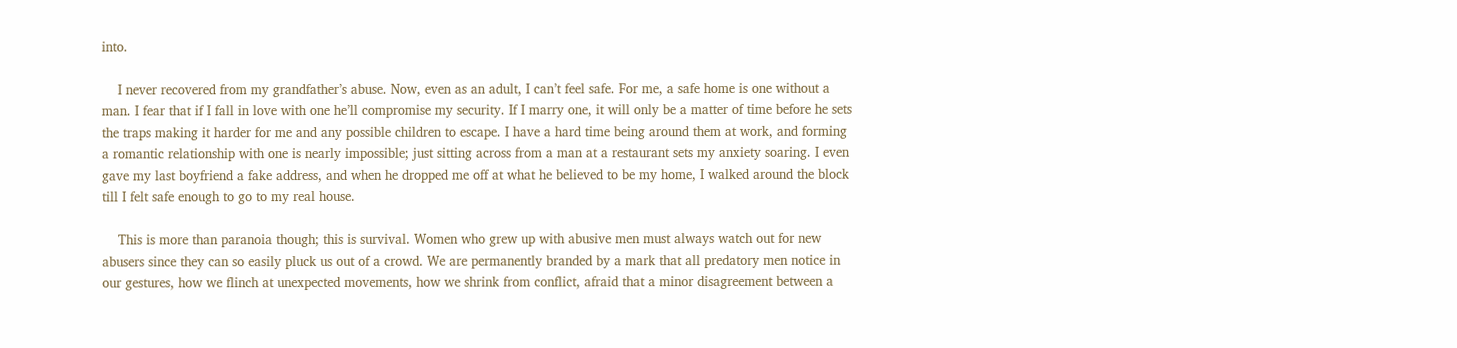into.

    I never recovered from my grandfather’s abuse. Now, even as an adult, I can’t feel safe. For me, a safe home is one without a man. I fear that if I fall in love with one he’ll compromise my security. If I marry one, it will only be a matter of time before he sets the traps making it harder for me and any possible children to escape. I have a hard time being around them at work, and forming a romantic relationship with one is nearly impossible; just sitting across from a man at a restaurant sets my anxiety soaring. I even gave my last boyfriend a fake address, and when he dropped me off at what he believed to be my home, I walked around the block till I felt safe enough to go to my real house.

    This is more than paranoia though; this is survival. Women who grew up with abusive men must always watch out for new abusers since they can so easily pluck us out of a crowd. We are permanently branded by a mark that all predatory men notice in our gestures, how we flinch at unexpected movements, how we shrink from conflict, afraid that a minor disagreement between a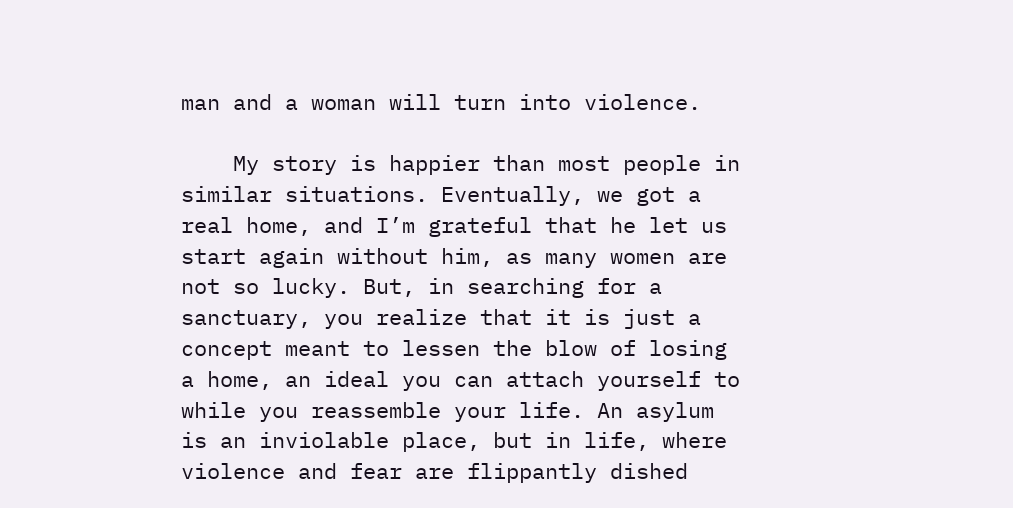man and a woman will turn into violence.

    My story is happier than most people in similar situations. Eventually, we got a real home, and I’m grateful that he let us start again without him, as many women are not so lucky. But, in searching for a sanctuary, you realize that it is just a concept meant to lessen the blow of losing a home, an ideal you can attach yourself to while you reassemble your life. An asylum is an inviolable place, but in life, where violence and fear are flippantly dished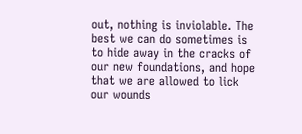out, nothing is inviolable. The best we can do sometimes is to hide away in the cracks of our new foundations, and hope that we are allowed to lick our wounds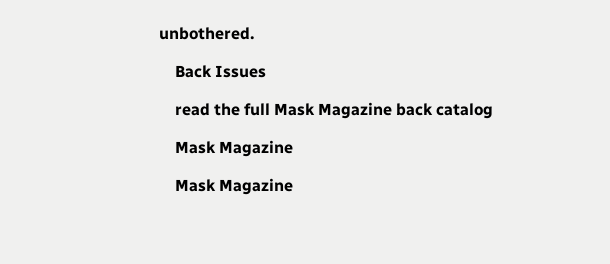unbothered.

    Back Issues

    read the full Mask Magazine back catalog

    Mask Magazine

    Mask Magazine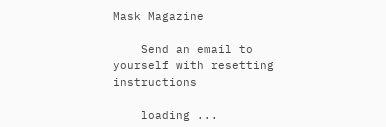Mask Magazine

    Send an email to yourself with resetting instructions

    loading ...